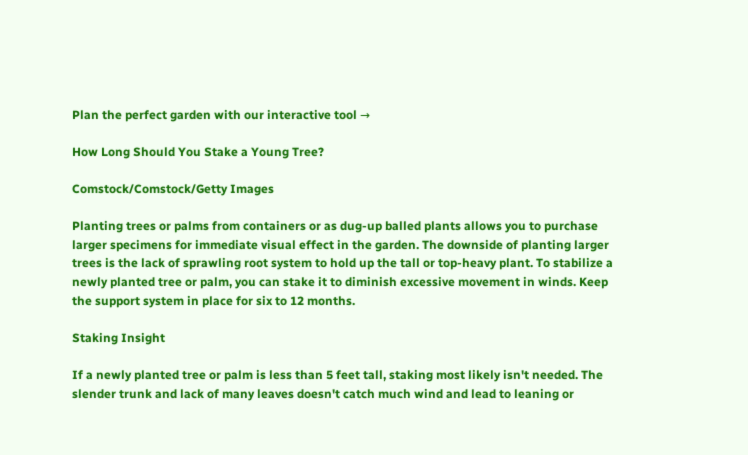Plan the perfect garden with our interactive tool →

How Long Should You Stake a Young Tree?

Comstock/Comstock/Getty Images

Planting trees or palms from containers or as dug-up balled plants allows you to purchase larger specimens for immediate visual effect in the garden. The downside of planting larger trees is the lack of sprawling root system to hold up the tall or top-heavy plant. To stabilize a newly planted tree or palm, you can stake it to diminish excessive movement in winds. Keep the support system in place for six to 12 months.

Staking Insight

If a newly planted tree or palm is less than 5 feet tall, staking most likely isn't needed. The slender trunk and lack of many leaves doesn't catch much wind and lead to leaning or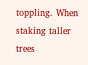toppling. When staking taller trees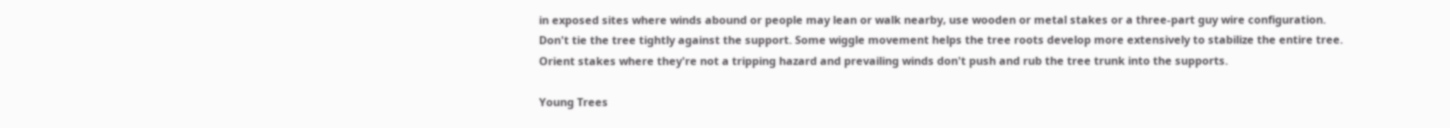in exposed sites where winds abound or people may lean or walk nearby, use wooden or metal stakes or a three-part guy wire configuration. Don't tie the tree tightly against the support. Some wiggle movement helps the tree roots develop more extensively to stabilize the entire tree. Orient stakes where they're not a tripping hazard and prevailing winds don't push and rub the tree trunk into the supports.

Young Trees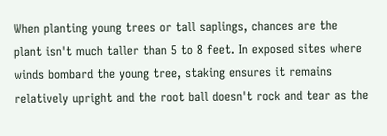When planting young trees or tall saplings, chances are the plant isn't much taller than 5 to 8 feet. In exposed sites where winds bombard the young tree, staking ensures it remains relatively upright and the root ball doesn't rock and tear as the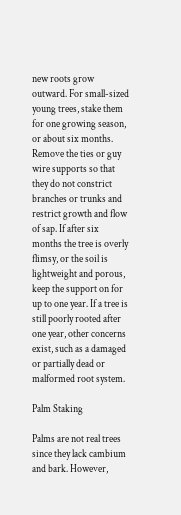new roots grow outward. For small-sized young trees, stake them for one growing season, or about six months. Remove the ties or guy wire supports so that they do not constrict branches or trunks and restrict growth and flow of sap. If after six months the tree is overly flimsy, or the soil is lightweight and porous, keep the support on for up to one year. If a tree is still poorly rooted after one year, other concerns exist, such as a damaged or partially dead or malformed root system.

Palm Staking

Palms are not real trees since they lack cambium and bark. However,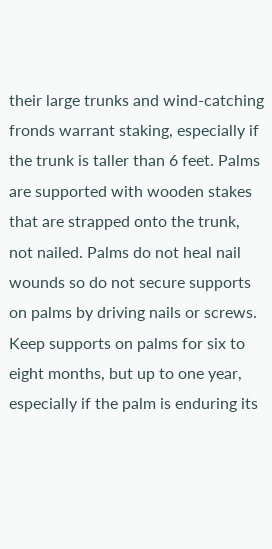their large trunks and wind-catching fronds warrant staking, especially if the trunk is taller than 6 feet. Palms are supported with wooden stakes that are strapped onto the trunk, not nailed. Palms do not heal nail wounds so do not secure supports on palms by driving nails or screws. Keep supports on palms for six to eight months, but up to one year, especially if the palm is enduring its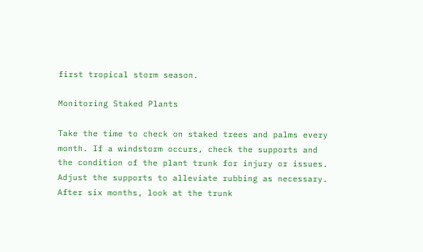first tropical storm season.

Monitoring Staked Plants

Take the time to check on staked trees and palms every month. If a windstorm occurs, check the supports and the condition of the plant trunk for injury or issues. Adjust the supports to alleviate rubbing as necessary. After six months, look at the trunk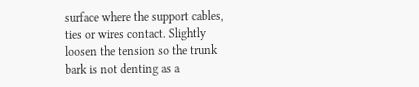surface where the support cables, ties or wires contact. Slightly loosen the tension so the trunk bark is not denting as a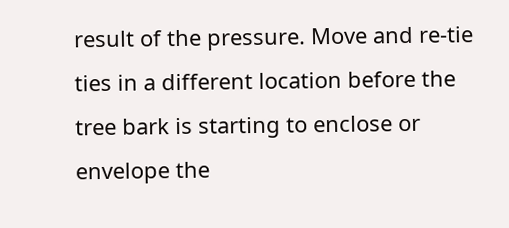result of the pressure. Move and re-tie ties in a different location before the tree bark is starting to enclose or envelope the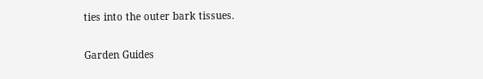ties into the outer bark tissues.

Garden Guides